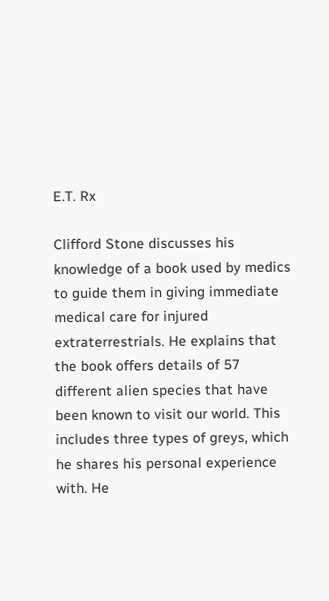E.T. Rx

Clifford Stone discusses his knowledge of a book used by medics to guide them in giving immediate medical care for injured extraterrestrials. He explains that the book offers details of 57 different alien species that have been known to visit our world. This includes three types of greys, which he shares his personal experience with. He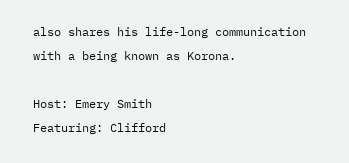also shares his life-long communication with a being known as Korona.

Host: Emery Smith
Featuring: Clifford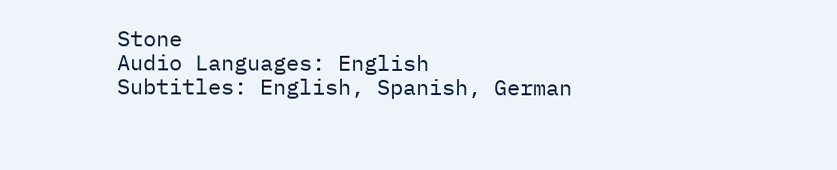Stone
Audio Languages: English
Subtitles: English, Spanish, German